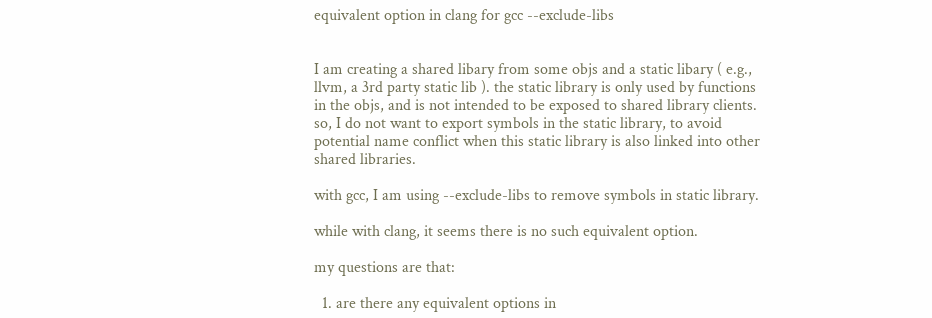equivalent option in clang for gcc --exclude-libs


I am creating a shared libary from some objs and a static libary ( e.g., llvm, a 3rd party static lib ). the static library is only used by functions in the objs, and is not intended to be exposed to shared library clients. so, I do not want to export symbols in the static library, to avoid potential name conflict when this static library is also linked into other shared libraries.

with gcc, I am using --exclude-libs to remove symbols in static library.

while with clang, it seems there is no such equivalent option.

my questions are that:

  1. are there any equivalent options in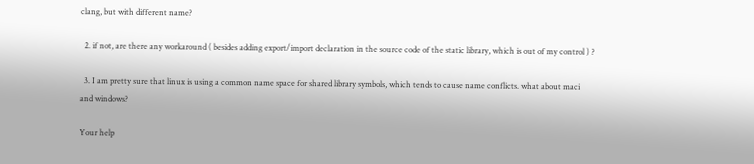clang, but with different name?

  2. if not, are there any workaround ( besides adding export/import declaration in the source code of the static library, which is out of my control ) ?

  3. I am pretty sure that linux is using a common name space for shared library symbols, which tends to cause name conflicts. what about maci and windows?

Your help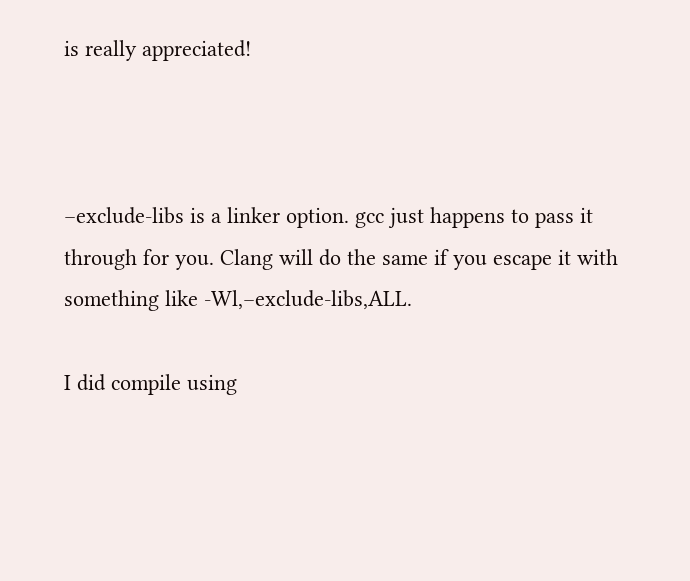is really appreciated!



–exclude-libs is a linker option. gcc just happens to pass it through for you. Clang will do the same if you escape it with something like -Wl,–exclude-libs,ALL.

I did compile using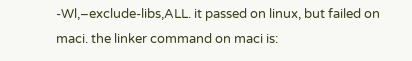-Wl,–exclude-libs,ALL. it passed on linux, but failed on maci. the linker command on maci is: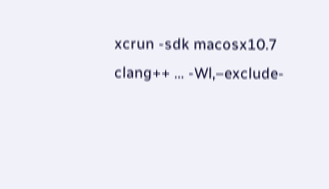xcrun -sdk macosx10.7 clang++ … -Wl,–exclude-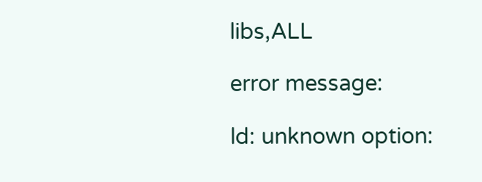libs,ALL

error message:

ld: unknown option: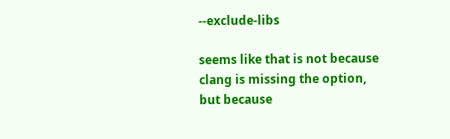--exclude-libs

seems like that is not because clang is missing the option, but because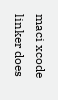maci xcode linker does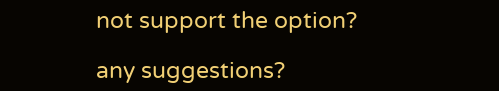not support the option?

any suggestions?